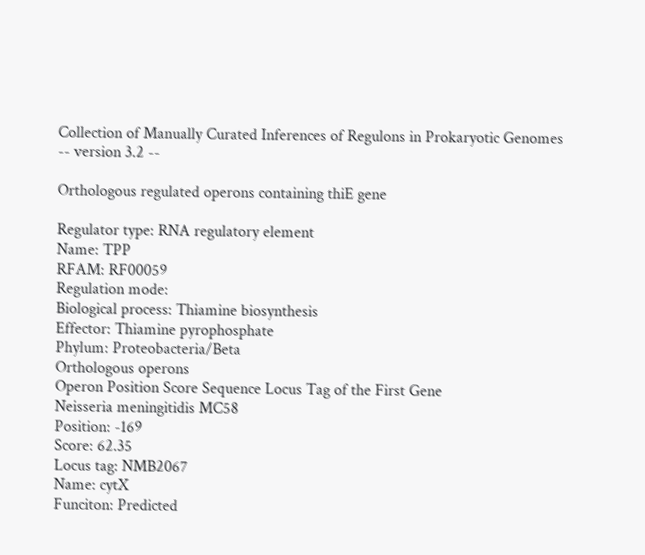Collection of Manually Curated Inferences of Regulons in Prokaryotic Genomes
-- version 3.2 --

Orthologous regulated operons containing thiE gene

Regulator type: RNA regulatory element
Name: TPP
RFAM: RF00059
Regulation mode:
Biological process: Thiamine biosynthesis
Effector: Thiamine pyrophosphate
Phylum: Proteobacteria/Beta
Orthologous operons
Operon Position Score Sequence Locus Tag of the First Gene
Neisseria meningitidis MC58
Position: -169
Score: 62.35
Locus tag: NMB2067
Name: cytX
Funciton: Predicted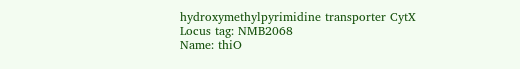hydroxymethylpyrimidine transporter CytX
Locus tag: NMB2068
Name: thiO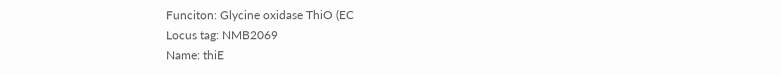Funciton: Glycine oxidase ThiO (EC
Locus tag: NMB2069
Name: thiE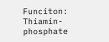Funciton: Thiamin-phosphate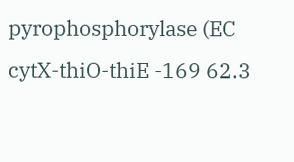pyrophosphorylase (EC
cytX-thiO-thiE -169 62.3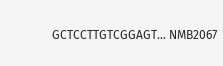GCTCCTTGTCGGAGT... NMB2067